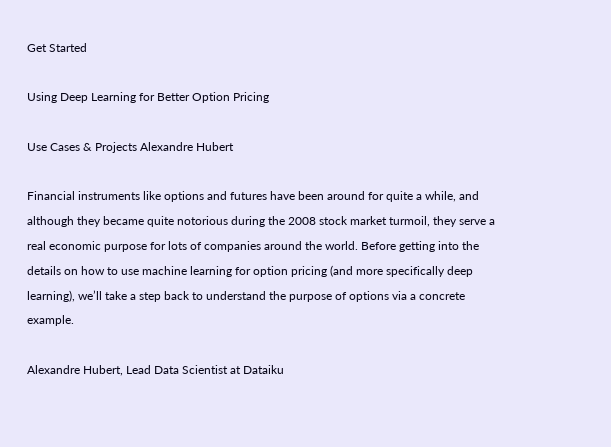Get Started

Using Deep Learning for Better Option Pricing

Use Cases & Projects Alexandre Hubert

Financial instruments like options and futures have been around for quite a while, and although they became quite notorious during the 2008 stock market turmoil, they serve a real economic purpose for lots of companies around the world. Before getting into the details on how to use machine learning for option pricing (and more specifically deep learning), we’ll take a step back to understand the purpose of options via a concrete example.

Alexandre Hubert, Lead Data Scientist at Dataiku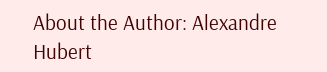About the Author: Alexandre Hubert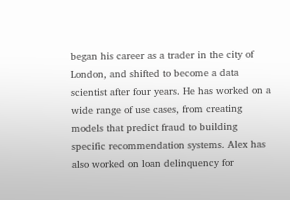began his career as a trader in the city of London, and shifted to become a data scientist after four years. He has worked on a wide range of use cases, from creating models that predict fraud to building specific recommendation systems. Alex has also worked on loan delinquency for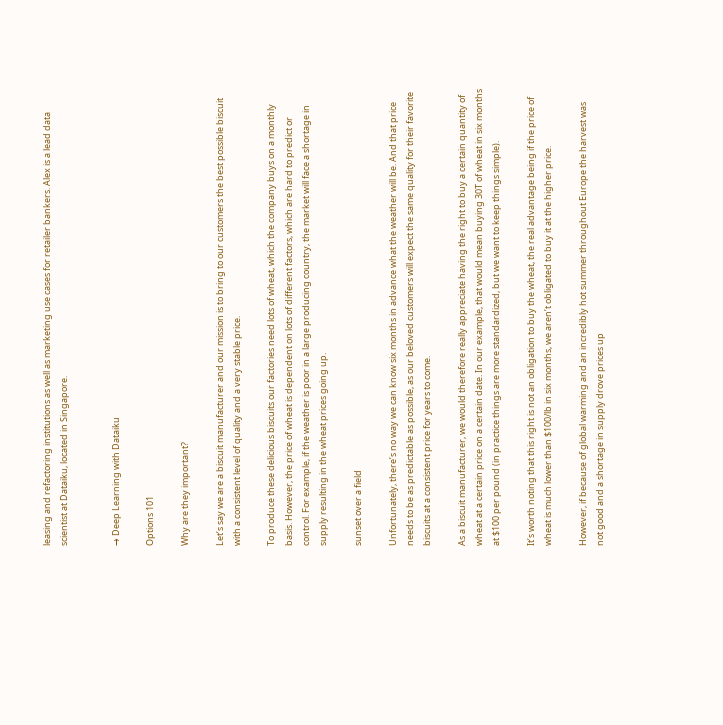leasing and refactoring institutions as well as marketing use cases for retailer bankers. Alex is a lead data scientist at Dataiku, located in Singapore.


→ Deep Learning with Dataiku

Options 101

Why are they important?

Let’s say we are a biscuit manufacturer and our mission is to bring to our customers the best possible biscuit with a consistent level of quality and a very stable price.

To produce these delicious biscuits our factories need lots of wheat, which the company buys on a monthly basis. However, the price of wheat is dependent on lots of different factors, which are hard to predict or control. For example, if the weather is poor in a large producing country, the market will face a shortage in supply resulting in the wheat prices going up.

sunset over a field

Unfortunately, there’s no way we can know six months in advance what the weather will be. And that price needs to be as predictable as possible, as our beloved customers will expect the same quality for their favorite biscuits at a consistent price for years to come.

As a biscuit manufacturer, we would therefore really appreciate having the right to buy a certain quantity of wheat at a certain price on a certain date. In our example, that would mean buying 30T of wheat in six months at $100 per pound (in practice things are more standardized, but we want to keep things simple).

It’s worth noting that this right is not an obligation to buy the wheat, the real advantage being if the price of wheat is much lower than $100/lb in six months, we aren’t obligated to buy it at the higher price.

However, if because of global warming and an incredibly hot summer throughout Europe the harvest was not good and a shortage in supply drove prices up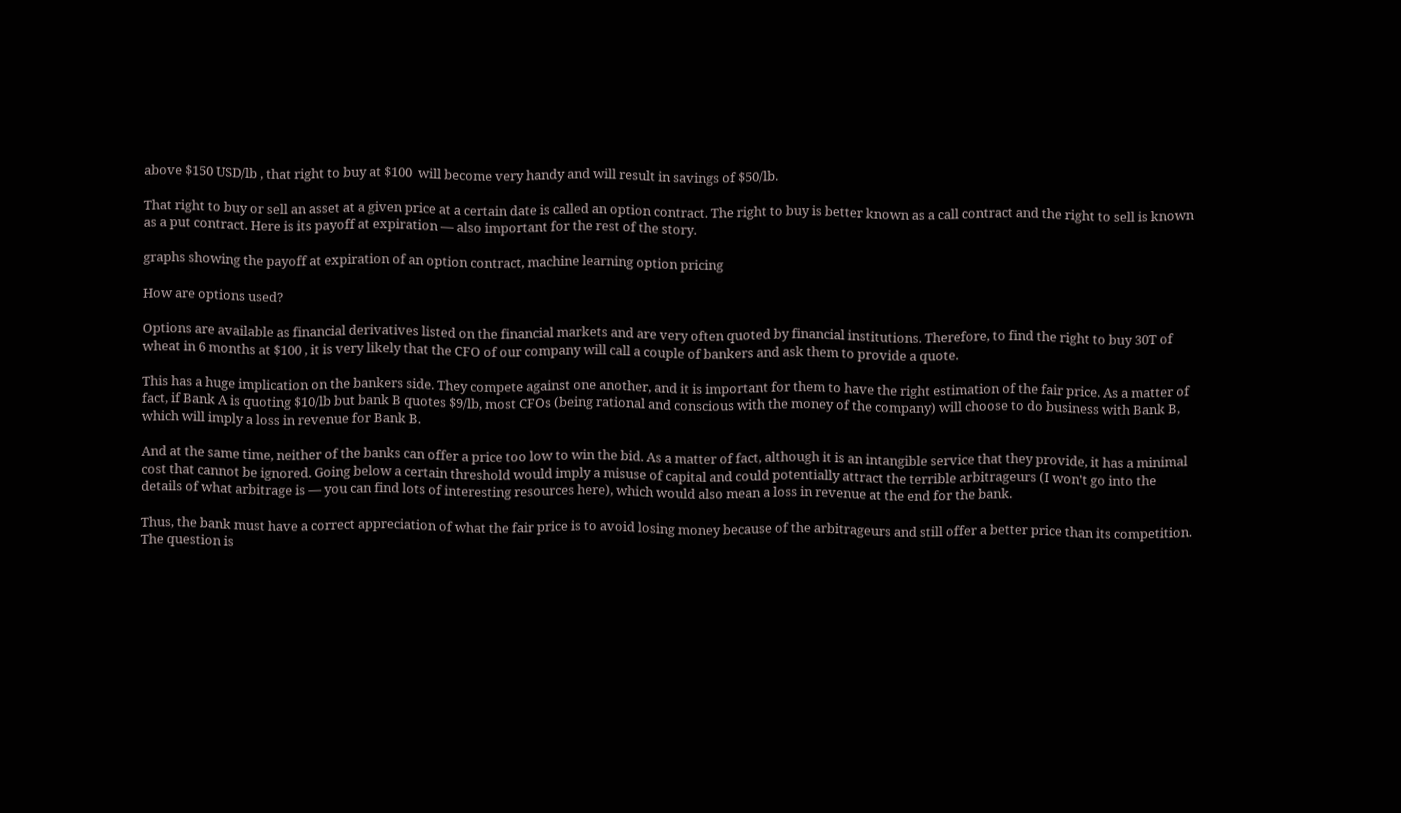above $150 USD/lb , that right to buy at $100  will become very handy and will result in savings of $50/lb.

That right to buy or sell an asset at a given price at a certain date is called an option contract. The right to buy is better known as a call contract and the right to sell is known as a put contract. Here is its payoff at expiration — also important for the rest of the story.

graphs showing the payoff at expiration of an option contract, machine learning option pricing

How are options used?

Options are available as financial derivatives listed on the financial markets and are very often quoted by financial institutions. Therefore, to find the right to buy 30T of wheat in 6 months at $100 , it is very likely that the CFO of our company will call a couple of bankers and ask them to provide a quote.

This has a huge implication on the bankers side. They compete against one another, and it is important for them to have the right estimation of the fair price. As a matter of fact, if Bank A is quoting $10/lb but bank B quotes $9/lb, most CFOs (being rational and conscious with the money of the company) will choose to do business with Bank B, which will imply a loss in revenue for Bank B.

And at the same time, neither of the banks can offer a price too low to win the bid. As a matter of fact, although it is an intangible service that they provide, it has a minimal cost that cannot be ignored. Going below a certain threshold would imply a misuse of capital and could potentially attract the terrible arbitrageurs (I won't go into the details of what arbitrage is — you can find lots of interesting resources here), which would also mean a loss in revenue at the end for the bank.

Thus, the bank must have a correct appreciation of what the fair price is to avoid losing money because of the arbitrageurs and still offer a better price than its competition. The question is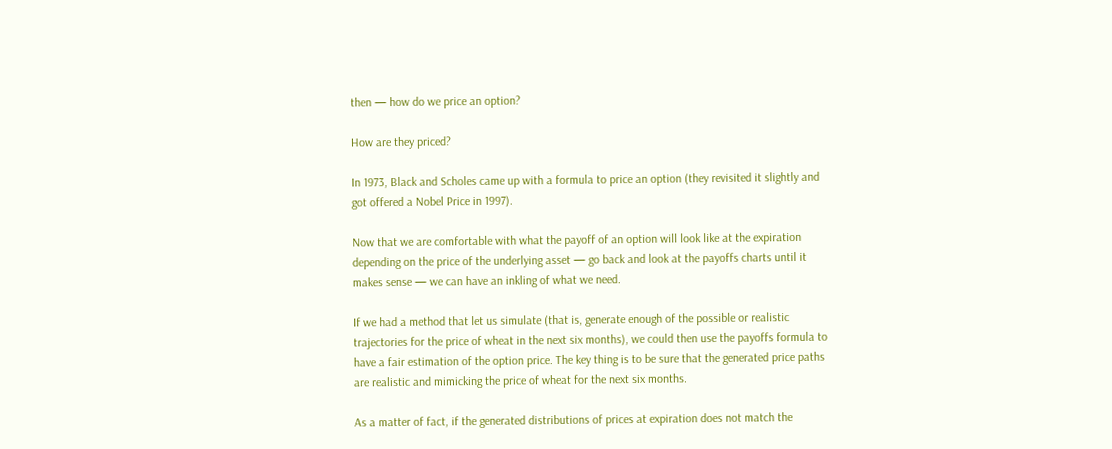then — how do we price an option?

How are they priced?

In 1973, Black and Scholes came up with a formula to price an option (they revisited it slightly and got offered a Nobel Price in 1997).

Now that we are comfortable with what the payoff of an option will look like at the expiration depending on the price of the underlying asset — go back and look at the payoffs charts until it makes sense — we can have an inkling of what we need.

If we had a method that let us simulate (that is, generate enough of the possible or realistic trajectories for the price of wheat in the next six months), we could then use the payoffs formula to have a fair estimation of the option price. The key thing is to be sure that the generated price paths are realistic and mimicking the price of wheat for the next six months.

As a matter of fact, if the generated distributions of prices at expiration does not match the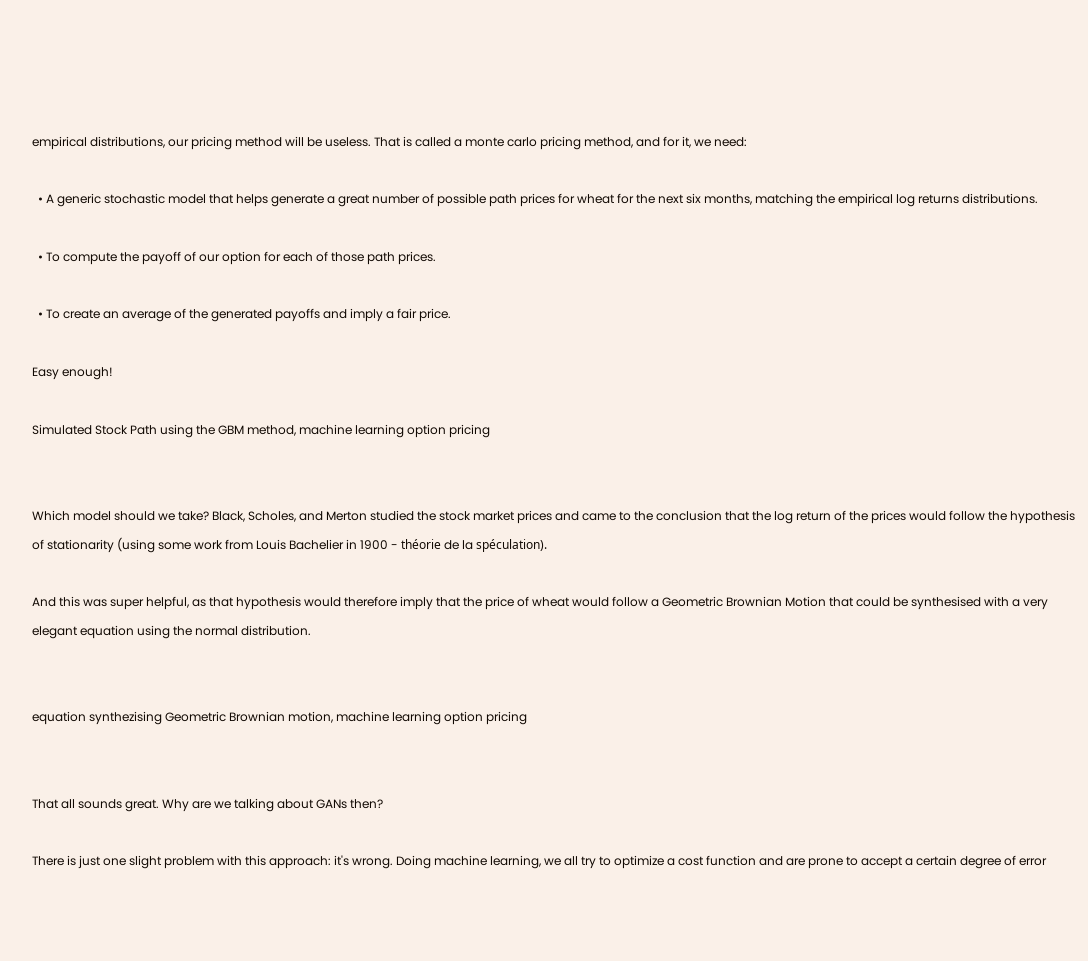empirical distributions, our pricing method will be useless. That is called a monte carlo pricing method, and for it, we need:

  • A generic stochastic model that helps generate a great number of possible path prices for wheat for the next six months, matching the empirical log returns distributions.

  • To compute the payoff of our option for each of those path prices.

  • To create an average of the generated payoffs and imply a fair price.

Easy enough!

Simulated Stock Path using the GBM method, machine learning option pricing


Which model should we take? Black, Scholes, and Merton studied the stock market prices and came to the conclusion that the log return of the prices would follow the hypothesis of stationarity (using some work from Louis Bachelier in 1900 - théorie de la spéculation).

And this was super helpful, as that hypothesis would therefore imply that the price of wheat would follow a Geometric Brownian Motion that could be synthesised with a very elegant equation using the normal distribution.


equation synthezising Geometric Brownian motion, machine learning option pricing


That all sounds great. Why are we talking about GANs then?

There is just one slight problem with this approach: it's wrong. Doing machine learning, we all try to optimize a cost function and are prone to accept a certain degree of error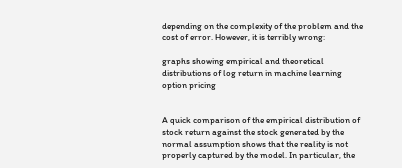depending on the complexity of the problem and the cost of error. However, it is terribly wrong:

graphs showing empirical and theoretical distributions of log return in machine learning option pricing


A quick comparison of the empirical distribution of stock return against the stock generated by the normal assumption shows that the reality is not properly captured by the model. In particular, the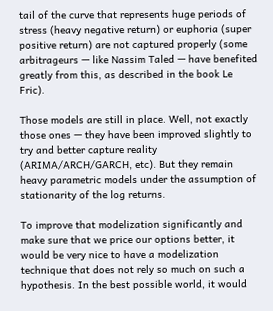tail of the curve that represents huge periods of stress (heavy negative return) or euphoria (super positive return) are not captured properly (some arbitrageurs — like Nassim Taled — have benefited greatly from this, as described in the book Le Fric).

Those models are still in place. Well, not exactly those ones — they have been improved slightly to try and better capture reality (ARIMA/ARCH/GARCH, etc). But they remain heavy parametric models under the assumption of stationarity of the log returns.

To improve that modelization significantly and make sure that we price our options better, it would be very nice to have a modelization technique that does not rely so much on such a hypothesis. In the best possible world, it would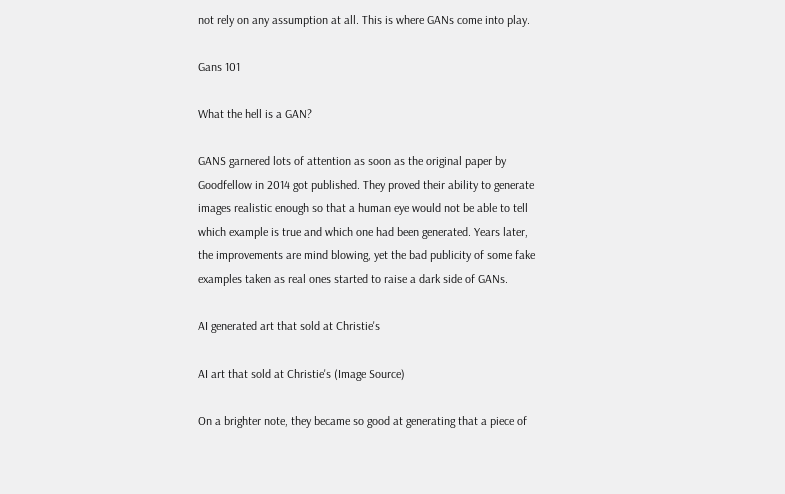not rely on any assumption at all. This is where GANs come into play.

Gans 101

What the hell is a GAN?

GANS garnered lots of attention as soon as the original paper by Goodfellow in 2014 got published. They proved their ability to generate images realistic enough so that a human eye would not be able to tell which example is true and which one had been generated. Years later, the improvements are mind blowing, yet the bad publicity of some fake examples taken as real ones started to raise a dark side of GANs.

AI generated art that sold at Christie's

AI art that sold at Christie's (Image Source)

On a brighter note, they became so good at generating that a piece of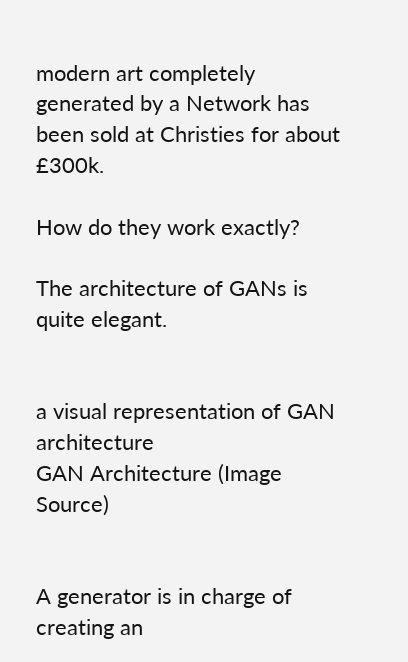modern art completely generated by a Network has been sold at Christies for about £300k.

How do they work exactly?

The architecture of GANs is quite elegant.


a visual representation of GAN architecture
GAN Architecture (Image Source)


A generator is in charge of creating an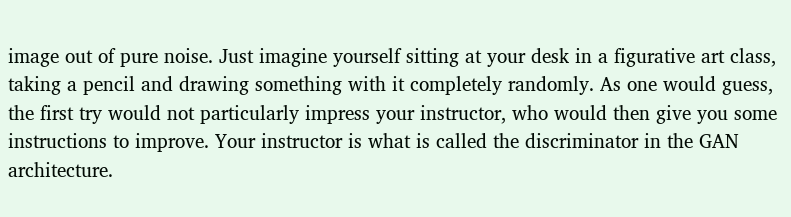image out of pure noise. Just imagine yourself sitting at your desk in a figurative art class, taking a pencil and drawing something with it completely randomly. As one would guess, the first try would not particularly impress your instructor, who would then give you some instructions to improve. Your instructor is what is called the discriminator in the GAN architecture.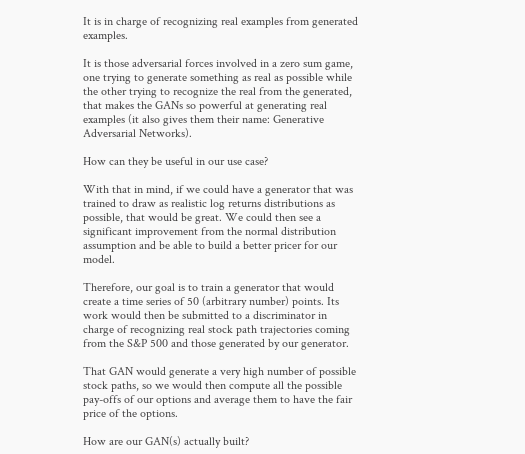It is in charge of recognizing real examples from generated examples.

It is those adversarial forces involved in a zero sum game, one trying to generate something as real as possible while the other trying to recognize the real from the generated, that makes the GANs so powerful at generating real examples (it also gives them their name: Generative Adversarial Networks).

How can they be useful in our use case?

With that in mind, if we could have a generator that was trained to draw as realistic log returns distributions as possible, that would be great. We could then see a significant improvement from the normal distribution assumption and be able to build a better pricer for our model.

Therefore, our goal is to train a generator that would create a time series of 50 (arbitrary number) points. Its work would then be submitted to a discriminator in charge of recognizing real stock path trajectories coming from the S&P 500 and those generated by our generator.

That GAN would generate a very high number of possible stock paths, so we would then compute all the possible pay-offs of our options and average them to have the fair price of the options.

How are our GAN(s) actually built?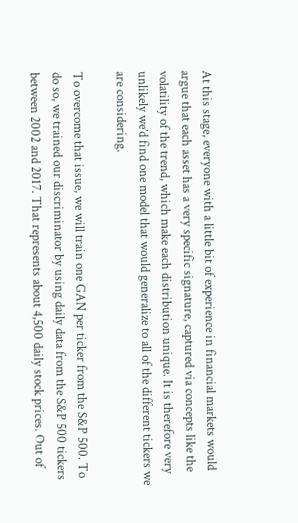At this stage, everyone with a little bit of experience in financial markets would argue that each asset has a very specific signature, captured via concepts like the volatility of the trend, which make each distribution unique. It is therefore very unlikely we’d find one model that would generalize to all of the different tickers we are considering.

To overcome that issue, we will train one GAN per ticker from the S&P 500. To do so, we trained our discriminator by using daily data from the S&P 500 tickers between 2002 and 2017. That represents about 4,500 daily stock prices. Out of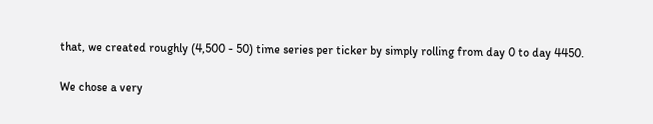that, we created roughly (4,500 - 50) time series per ticker by simply rolling from day 0 to day 4450.

We chose a very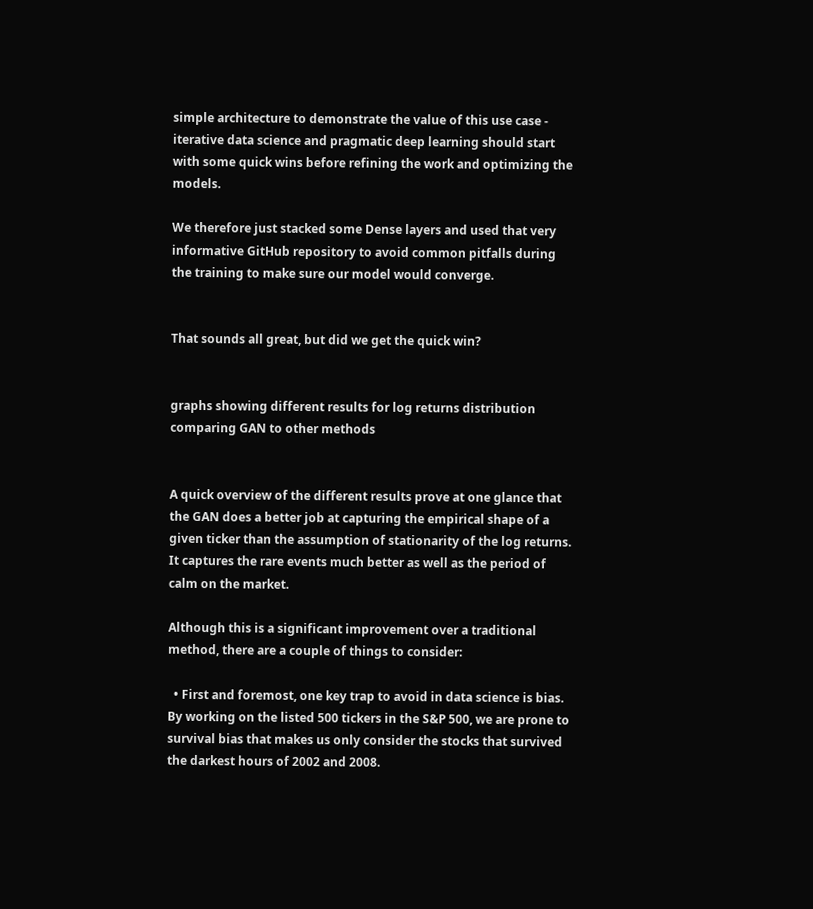simple architecture to demonstrate the value of this use case - iterative data science and pragmatic deep learning should start with some quick wins before refining the work and optimizing the models.

We therefore just stacked some Dense layers and used that very informative GitHub repository to avoid common pitfalls during the training to make sure our model would converge.


That sounds all great, but did we get the quick win?


graphs showing different results for log returns distribution comparing GAN to other methods


A quick overview of the different results prove at one glance that the GAN does a better job at capturing the empirical shape of a given ticker than the assumption of stationarity of the log returns. It captures the rare events much better as well as the period of calm on the market.

Although this is a significant improvement over a traditional method, there are a couple of things to consider:

  • First and foremost, one key trap to avoid in data science is bias. By working on the listed 500 tickers in the S&P 500, we are prone to survival bias that makes us only consider the stocks that survived the darkest hours of 2002 and 2008.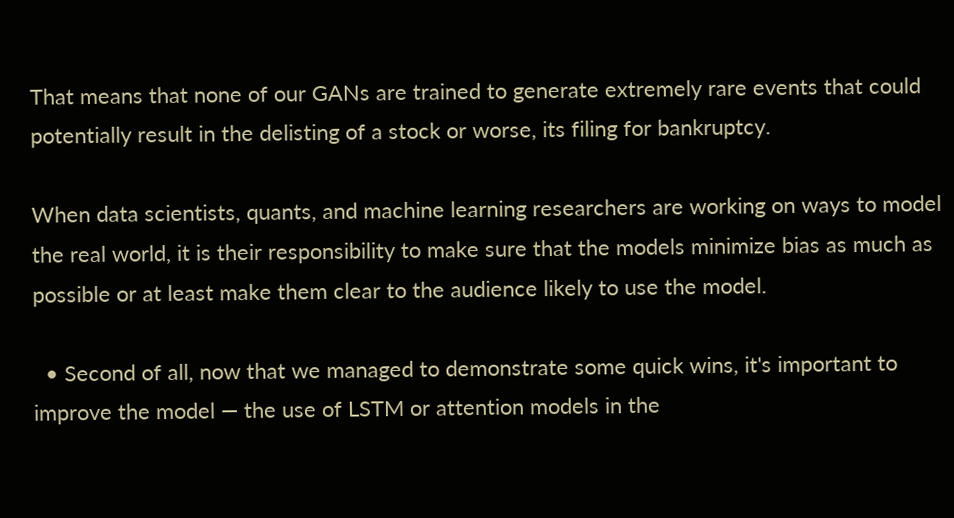That means that none of our GANs are trained to generate extremely rare events that could potentially result in the delisting of a stock or worse, its filing for bankruptcy.

When data scientists, quants, and machine learning researchers are working on ways to model the real world, it is their responsibility to make sure that the models minimize bias as much as possible or at least make them clear to the audience likely to use the model.

  • Second of all, now that we managed to demonstrate some quick wins, it's important to improve the model — the use of LSTM or attention models in the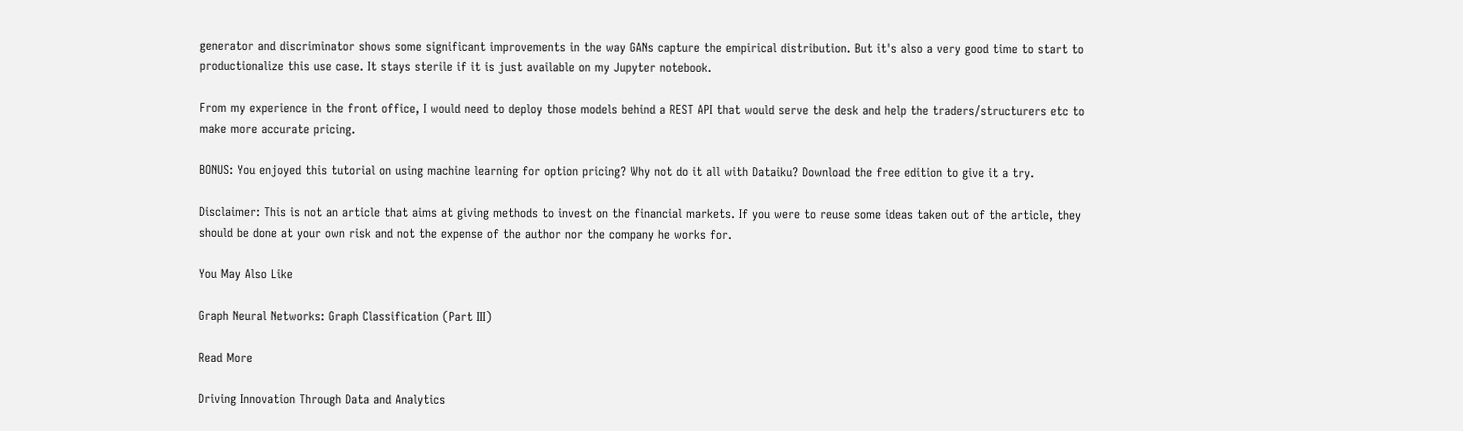generator and discriminator shows some significant improvements in the way GANs capture the empirical distribution. But it's also a very good time to start to productionalize this use case. It stays sterile if it is just available on my Jupyter notebook.

From my experience in the front office, I would need to deploy those models behind a REST API that would serve the desk and help the traders/structurers etc to make more accurate pricing.

BONUS: You enjoyed this tutorial on using machine learning for option pricing? Why not do it all with Dataiku? Download the free edition to give it a try.

Disclaimer: This is not an article that aims at giving methods to invest on the financial markets. If you were to reuse some ideas taken out of the article, they should be done at your own risk and not the expense of the author nor the company he works for.

You May Also Like

Graph Neural Networks: Graph Classification (Part III)

Read More

Driving Innovation Through Data and Analytics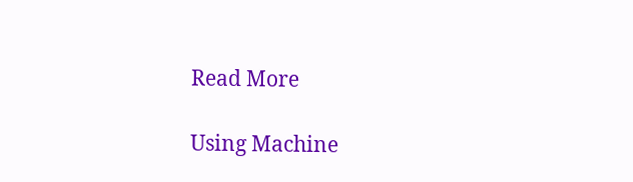Read More

Using Machine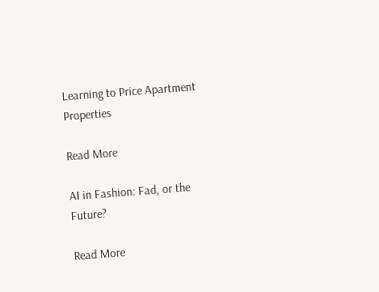Learning to Price Apartment Properties

Read More

AI in Fashion: Fad, or the Future?

Read More